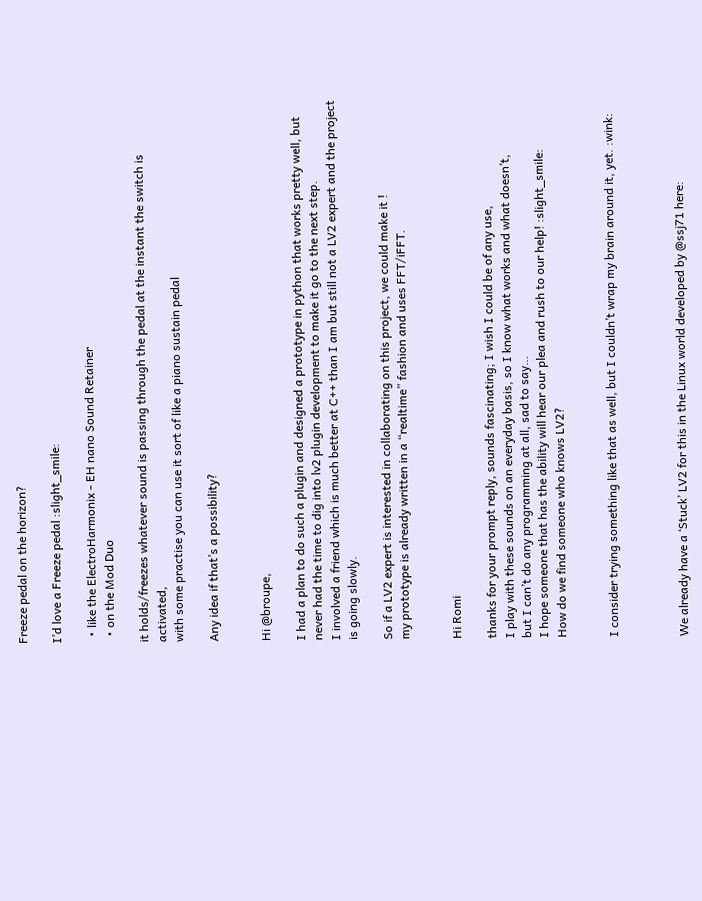Freeze pedal on the horizon?

I’d love a Freeze pedal :slight_smile:

  • like the ElectroHarmonix - EH nano Sound Retainer
  • on the Mod Duo

it holds/freezes whatever sound is passing through the pedal at the instant the switch is activated,
with some practise you can use it sort of like a piano sustain pedal

Any idea if that’s a possibility?


Hi @broupe,

I had a plan to do such a plugin and designed a prototype in python that works pretty well, but never had the time to dig into lv2 plugin development to make it go to the next step.
I involved a friend which is much better at C++ than I am but still not a LV2 expert and the project is going slowly.

So if a LV2 expert is interested in collaborating on this project, we could make it !
my prototype is already written in a “realtime” fashion and uses FFT/iFFT.


Hi Romi

thanks for your prompt reply, sounds fascinating; I wish I could be of any use,
I play with these sounds on an everyday basis, so I know what works and what doesn’t,
but I can’t do any programming at all, sad to say…
I hope someone that has the ability will hear our plea and rush to our help! :slight_smile:
How do we find someone who knows LV2?


I consider trying something like that as well, but I couldn’t wrap my brain around it, yet. :wink:



We already have a ‘Stuck’ LV2 for this in the Linux world developed by @ssj71 here: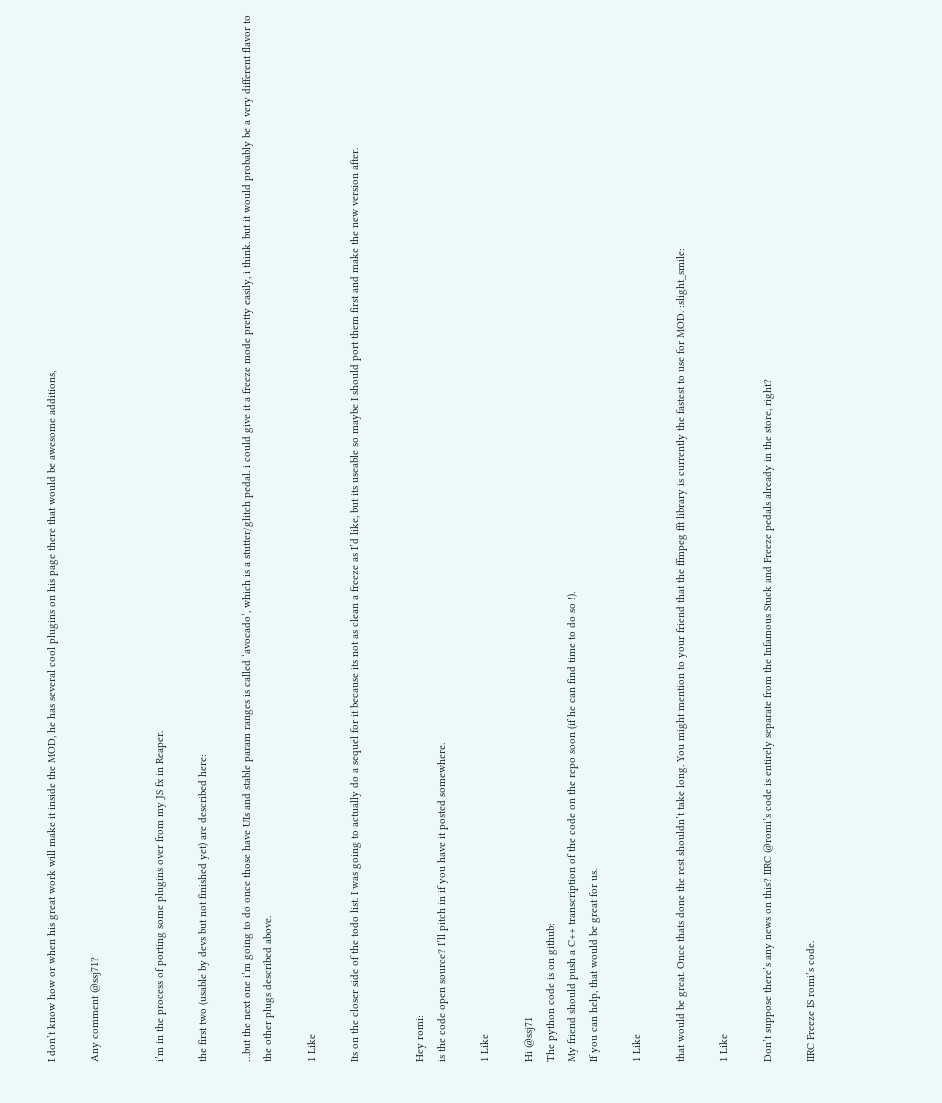I don’t know how or when his great work will make it inside the MOD, he has several cool plugins on his page there that would be awesome additions,

Any comment @ssj71?


i’m in the process of porting some plugins over from my JS fx in Reaper.

the first two (usable by devs but not finished yet) are described here:

…but the next one i’m going to do once those have UIs and stable param ranges is called ‘avocado’, which is a stutter/glitch pedal. i could give it a freeze mode pretty easily, i think. but it would probably be a very different flavor to the other plugs described above.

1 Like

Its on the closer side of the todo list. I was going to actually do a sequel for it because its not as clean a freeze as I’d like, but its useable so maybe I should port them first and make the new version after.


Hey romi:
is the code open source? I’ll pitch in if you have it posted somewhere.

1 Like

Hi @ssj71
The python code is on github:
My friend should push a C++ transcription of the code on the repo soon (if he can find time to do so !).
If you can help, that would be great for us.

1 Like

that would be great. Once thats done the rest shouldn’t take long. You might mention to your friend that the ffmpeg fft library is currently the fastest to use for MOD. :slight_smile:

1 Like

Don’t suppose there’s any news on this? IIRC @romi’s code is entirely separate from the Infamous Stuck and Freeze pedals already in the store, right?

IIRC Freeze IS romi’s code.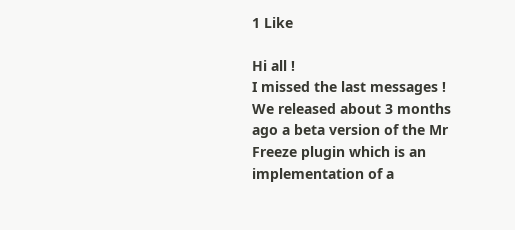1 Like

Hi all !
I missed the last messages !
We released about 3 months ago a beta version of the Mr Freeze plugin which is an implementation of a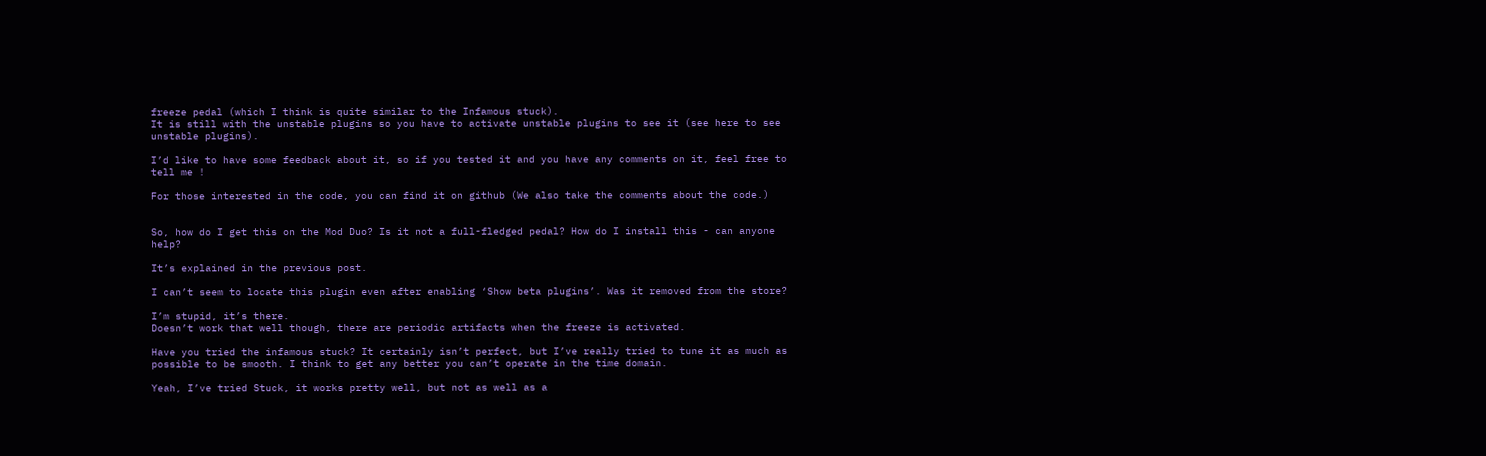freeze pedal (which I think is quite similar to the Infamous stuck).
It is still with the unstable plugins so you have to activate unstable plugins to see it (see here to see unstable plugins).

I’d like to have some feedback about it, so if you tested it and you have any comments on it, feel free to tell me !

For those interested in the code, you can find it on github (We also take the comments about the code.)


So, how do I get this on the Mod Duo? Is it not a full-fledged pedal? How do I install this - can anyone help?

It’s explained in the previous post.

I can’t seem to locate this plugin even after enabling ‘Show beta plugins’. Was it removed from the store?

I’m stupid, it’s there.
Doesn’t work that well though, there are periodic artifacts when the freeze is activated.

Have you tried the infamous stuck? It certainly isn’t perfect, but I’ve really tried to tune it as much as possible to be smooth. I think to get any better you can’t operate in the time domain.

Yeah, I’ve tried Stuck, it works pretty well, but not as well as a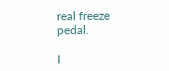real freeze pedal.

I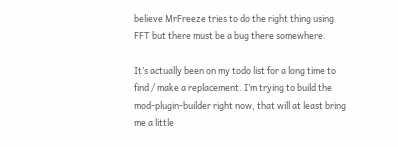believe MrFreeze tries to do the right thing using FFT but there must be a bug there somewhere.

It’s actually been on my todo list for a long time to find / make a replacement. I’m trying to build the mod-plugin-builder right now, that will at least bring me a little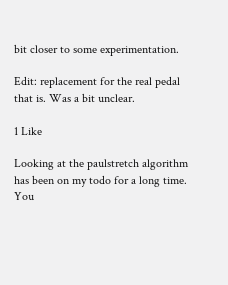bit closer to some experimentation.

Edit: replacement for the real pedal that is. Was a bit unclear.

1 Like

Looking at the paulstretch algorithm has been on my todo for a long time. You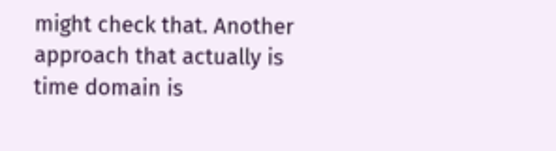might check that. Another approach that actually is time domain is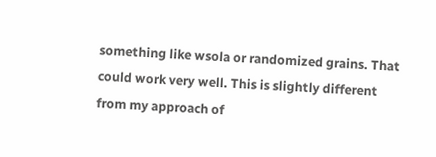something like wsola or randomized grains. That could work very well. This is slightly different from my approach of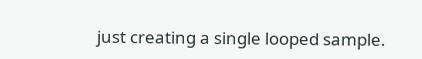just creating a single looped sample.